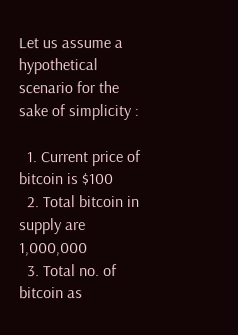Let us assume a hypothetical scenario for the sake of simplicity :

  1. Current price of bitcoin is $100
  2. Total bitcoin in supply are 1,000,000
  3. Total no. of bitcoin as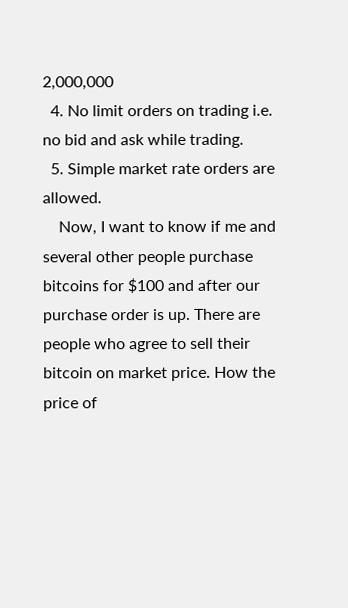2,000,000
  4. No limit orders on trading i.e. no bid and ask while trading.
  5. Simple market rate orders are allowed.
    Now, I want to know if me and several other people purchase bitcoins for $100 and after our purchase order is up. There are people who agree to sell their bitcoin on market price. How the price of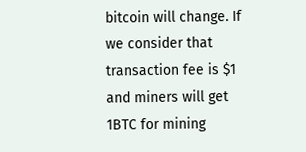bitcoin will change. If we consider that transaction fee is $1 and miners will get 1BTC for mining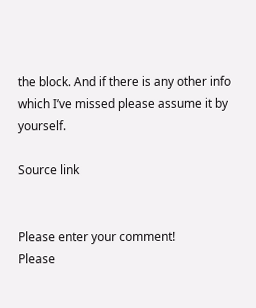the block. And if there is any other info which I’ve missed please assume it by yourself.

Source link


Please enter your comment!
Please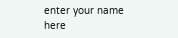enter your name here